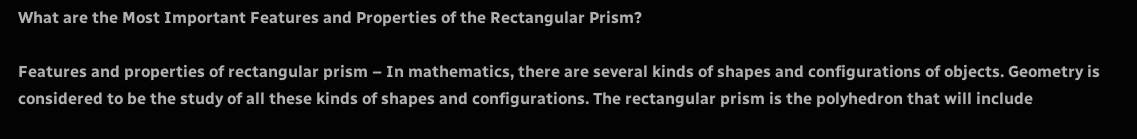What are the Most Important Features and Properties of the Rectangular Prism?

Features and properties of rectangular prism – In mathematics, there are several kinds of shapes and configurations of objects. Geometry is considered to be the study of all these kinds of shapes and configurations. The rectangular prism is the polyhedron that will include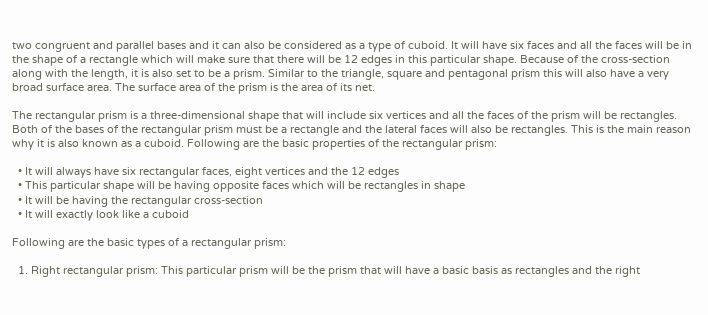two congruent and parallel bases and it can also be considered as a type of cuboid. It will have six faces and all the faces will be in the shape of a rectangle which will make sure that there will be 12 edges in this particular shape. Because of the cross-section along with the length, it is also set to be a prism. Similar to the triangle, square and pentagonal prism this will also have a very broad surface area. The surface area of the prism is the area of its net.

The rectangular prism is a three-dimensional shape that will include six vertices and all the faces of the prism will be rectangles. Both of the bases of the rectangular prism must be a rectangle and the lateral faces will also be rectangles. This is the main reason why it is also known as a cuboid. Following are the basic properties of the rectangular prism:

  • It will always have six rectangular faces, eight vertices and the 12 edges
  • This particular shape will be having opposite faces which will be rectangles in shape
  • It will be having the rectangular cross-section
  • It will exactly look like a cuboid

Following are the basic types of a rectangular prism:

  1. Right rectangular prism: This particular prism will be the prism that will have a basic basis as rectangles and the right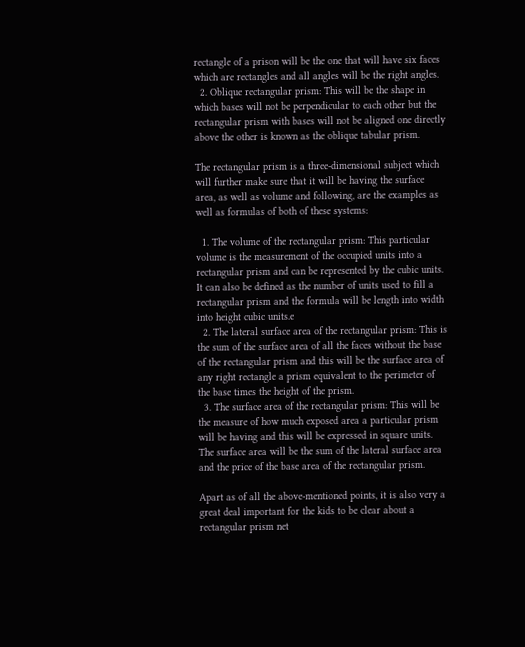rectangle of a prison will be the one that will have six faces which are rectangles and all angles will be the right angles.
  2. Oblique rectangular prism: This will be the shape in which bases will not be perpendicular to each other but the rectangular prism with bases will not be aligned one directly above the other is known as the oblique tabular prism.

The rectangular prism is a three-dimensional subject which will further make sure that it will be having the surface area, as well as volume and following, are the examples as well as formulas of both of these systems:

  1. The volume of the rectangular prism: This particular volume is the measurement of the occupied units into a rectangular prism and can be represented by the cubic units. It can also be defined as the number of units used to fill a rectangular prism and the formula will be length into width into height cubic units.e
  2. The lateral surface area of the rectangular prism: This is the sum of the surface area of all the faces without the base of the rectangular prism and this will be the surface area of any right rectangle a prism equivalent to the perimeter of the base times the height of the prism.
  3. The surface area of the rectangular prism: This will be the measure of how much exposed area a particular prism will be having and this will be expressed in square units. The surface area will be the sum of the lateral surface area and the price of the base area of the rectangular prism.

Apart as of all the above-mentioned points, it is also very a great deal important for the kids to be clear about a rectangular prism net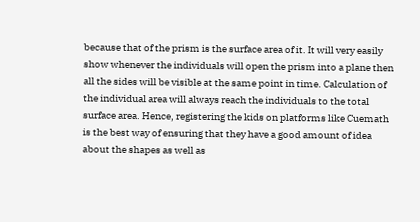because that of the prism is the surface area of it. It will very easily show whenever the individuals will open the prism into a plane then all the sides will be visible at the same point in time. Calculation of the individual area will always reach the individuals to the total surface area. Hence, registering the kids on platforms like Cuemath is the best way of ensuring that they have a good amount of idea about the shapes as well as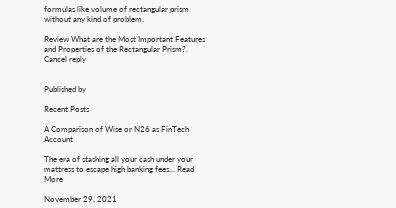formulas like volume of rectangular prism without any kind of problem.

Review What are the Most Important Features and Properties of the Rectangular Prism?. Cancel reply


Published by

Recent Posts

A Comparison of Wise or N26 as FinTech Account

The era of stashing all your cash under your mattress to escape high banking fees… Read More

November 29, 2021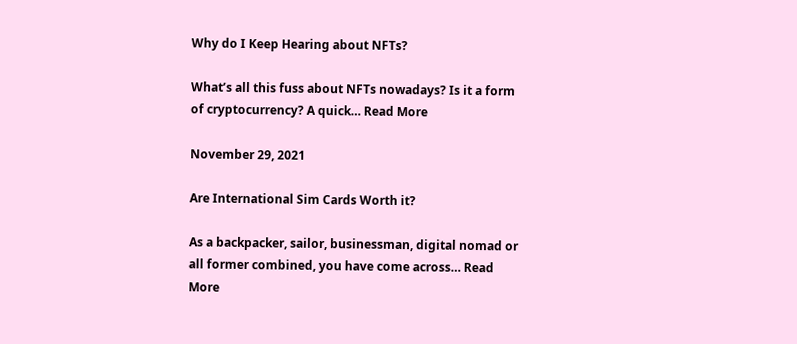Why do I Keep Hearing about NFTs?

What’s all this fuss about NFTs nowadays? Is it a form of cryptocurrency? A quick… Read More

November 29, 2021

Are International Sim Cards Worth it?

As a backpacker, sailor, businessman, digital nomad or all former combined, you have come across… Read More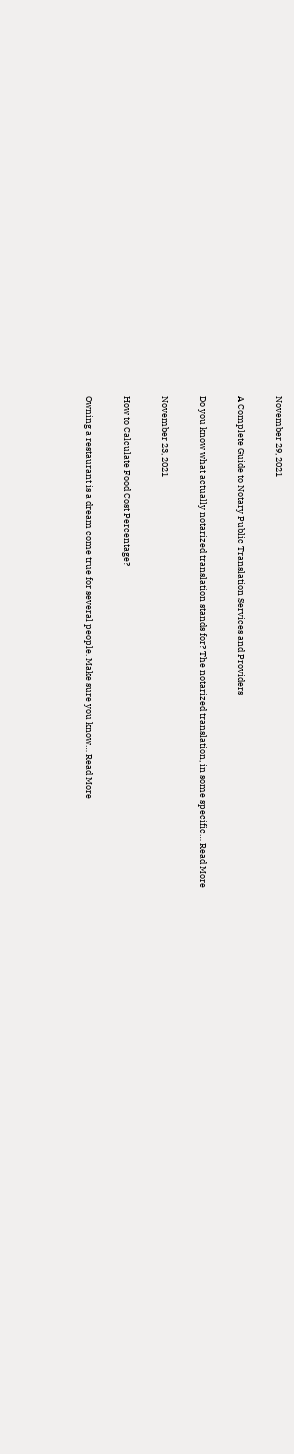November 29, 2021

A Complete Guide to Notary Public Translation Services and Providers

Do you know what actually notarized translation stands for? The notarized translation, in some specific… Read More

November 23, 2021

How to Calculate Food Cost Percentage?

Owning a restaurant is a dream come true for several people. Make sure you know… Read More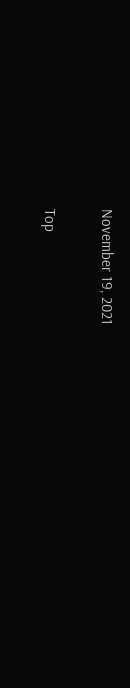November 19, 2021

Top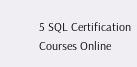5 SQL Certification Courses Online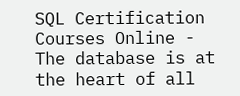SQL Certification Courses Online - The database is at the heart of all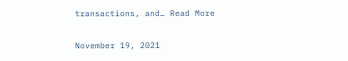transactions, and… Read More

November 19, 2021